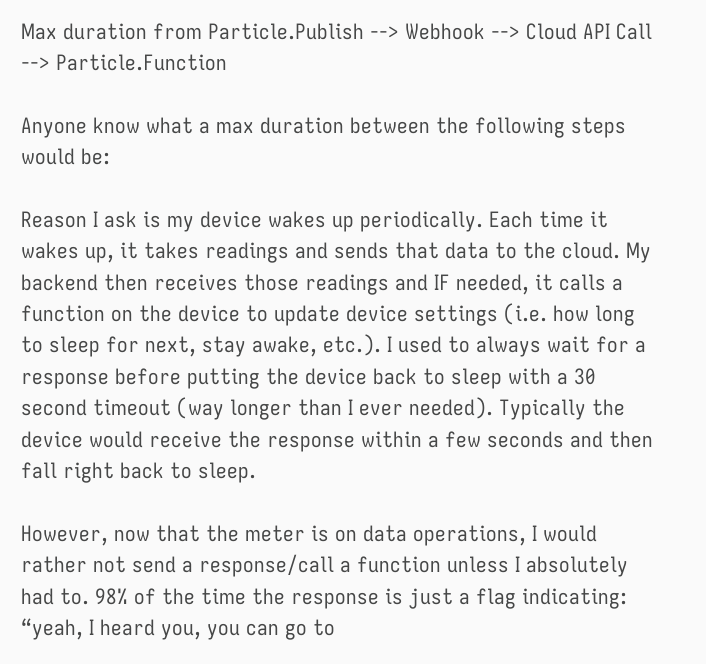Max duration from Particle.Publish --> Webhook --> Cloud API Call --> Particle.Function

Anyone know what a max duration between the following steps would be:

Reason I ask is my device wakes up periodically. Each time it wakes up, it takes readings and sends that data to the cloud. My backend then receives those readings and IF needed, it calls a function on the device to update device settings (i.e. how long to sleep for next, stay awake, etc.). I used to always wait for a response before putting the device back to sleep with a 30 second timeout (way longer than I ever needed). Typically the device would receive the response within a few seconds and then fall right back to sleep.

However, now that the meter is on data operations, I would rather not send a response/call a function unless I absolutely had to. 98% of the time the response is just a flag indicating: “yeah, I heard you, you can go to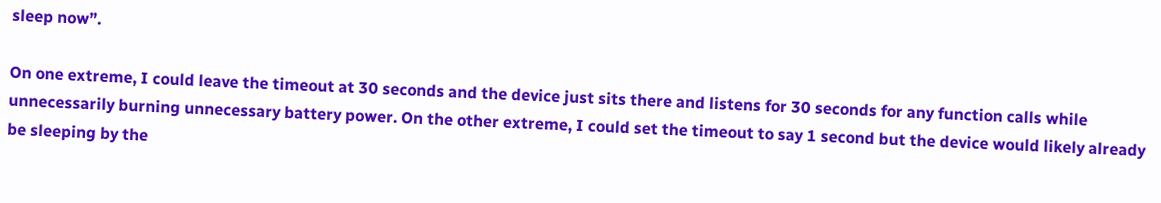sleep now”.

On one extreme, I could leave the timeout at 30 seconds and the device just sits there and listens for 30 seconds for any function calls while unnecessarily burning unnecessary battery power. On the other extreme, I could set the timeout to say 1 second but the device would likely already be sleeping by the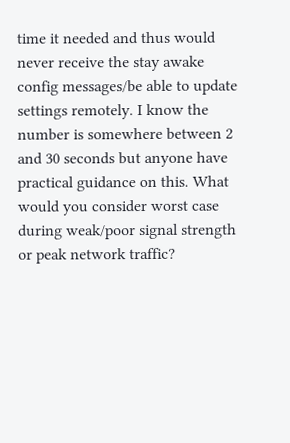time it needed and thus would never receive the stay awake config messages/be able to update settings remotely. I know the number is somewhere between 2 and 30 seconds but anyone have practical guidance on this. What would you consider worst case during weak/poor signal strength or peak network traffic?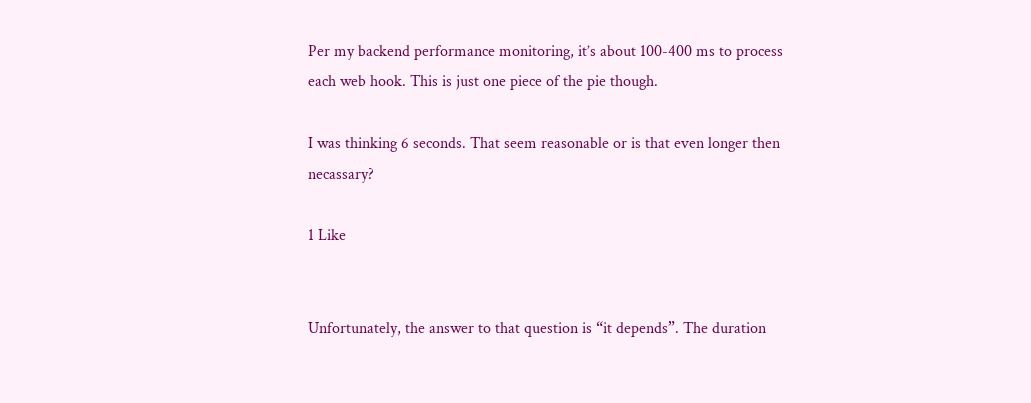Per my backend performance monitoring, it’s about 100-400 ms to process each web hook. This is just one piece of the pie though.

I was thinking 6 seconds. That seem reasonable or is that even longer then necassary?

1 Like


Unfortunately, the answer to that question is “it depends”. The duration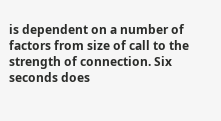is dependent on a number of factors from size of call to the strength of connection. Six seconds does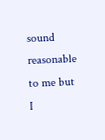sound reasonable to me but I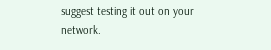suggest testing it out on your network.